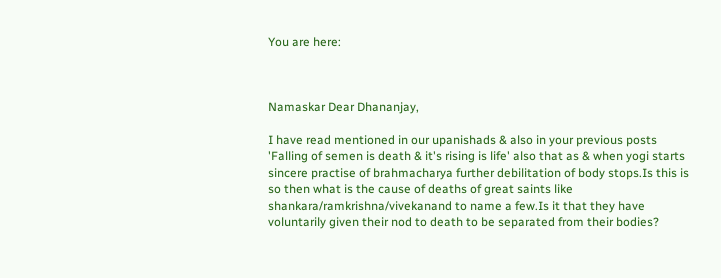You are here:



Namaskar Dear Dhananjay,

I have read mentioned in our upanishads & also in your previous posts 'Falling of semen is death & it's rising is life' also that as & when yogi starts sincere practise of brahmacharya further debilitation of body stops.Is this is so then what is the cause of deaths of great saints like shankara/ramkrishna/vivekanand to name a few.Is it that they have voluntarily given their nod to death to be separated from their bodies?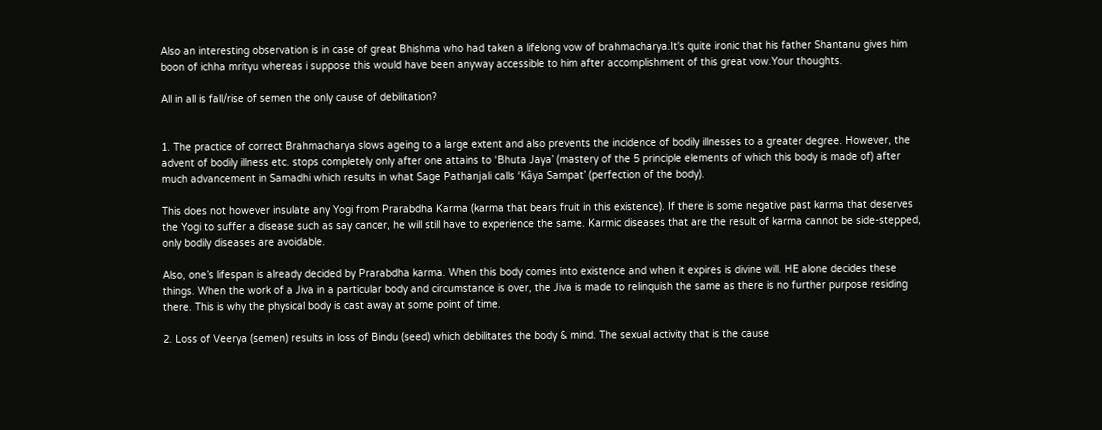Also an interesting observation is in case of great Bhishma who had taken a lifelong vow of brahmacharya.It's quite ironic that his father Shantanu gives him boon of ichha mrityu whereas i suppose this would have been anyway accessible to him after accomplishment of this great vow.Your thoughts.

All in all is fall/rise of semen the only cause of debilitation?


1. The practice of correct Brahmacharya slows ageing to a large extent and also prevents the incidence of bodily illnesses to a greater degree. However, the advent of bodily illness etc. stops completely only after one attains to ‘Bhuta Jaya’ (mastery of the 5 principle elements of which this body is made of) after much advancement in Samadhi which results in what Sage Pathanjali calls ‘Kâya Sampat’ (perfection of the body).

This does not however insulate any Yogi from Prarabdha Karma (karma that bears fruit in this existence). If there is some negative past karma that deserves the Yogi to suffer a disease such as say cancer, he will still have to experience the same. Karmic diseases that are the result of karma cannot be side-stepped, only bodily diseases are avoidable.

Also, one’s lifespan is already decided by Prarabdha karma. When this body comes into existence and when it expires is divine will. HE alone decides these things. When the work of a Jiva in a particular body and circumstance is over, the Jiva is made to relinquish the same as there is no further purpose residing there. This is why the physical body is cast away at some point of time.

2. Loss of Veerya (semen) results in loss of Bindu (seed) which debilitates the body & mind. The sexual activity that is the cause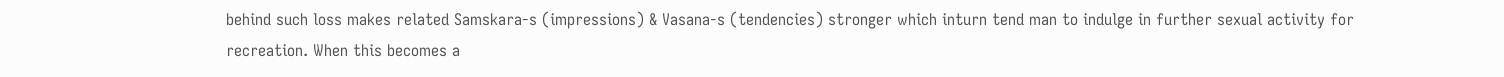behind such loss makes related Samskara-s (impressions) & Vasana-s (tendencies) stronger which inturn tend man to indulge in further sexual activity for recreation. When this becomes a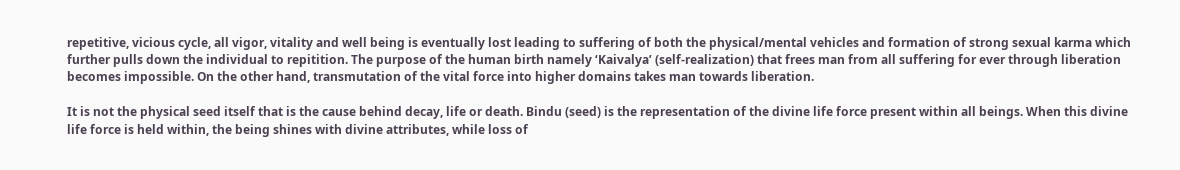repetitive, vicious cycle, all vigor, vitality and well being is eventually lost leading to suffering of both the physical/mental vehicles and formation of strong sexual karma which further pulls down the individual to repitition. The purpose of the human birth namely ‘Kaivalya’ (self-realization) that frees man from all suffering for ever through liberation becomes impossible. On the other hand, transmutation of the vital force into higher domains takes man towards liberation.

It is not the physical seed itself that is the cause behind decay, life or death. Bindu (seed) is the representation of the divine life force present within all beings. When this divine life force is held within, the being shines with divine attributes, while loss of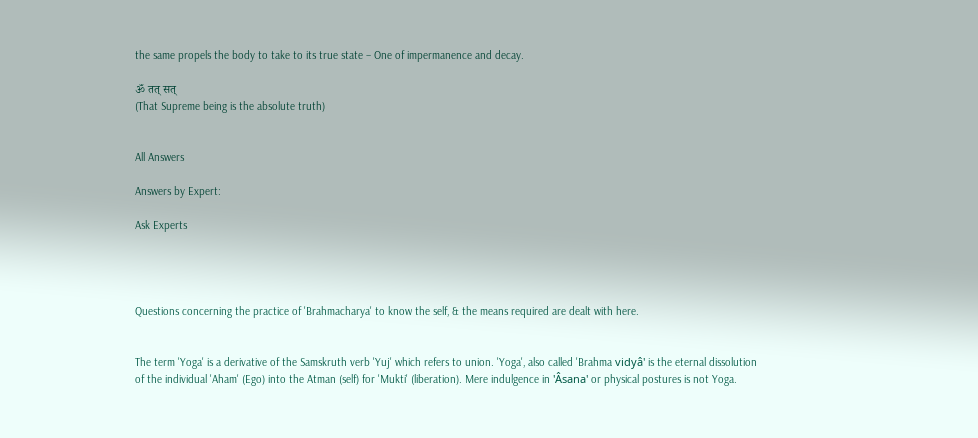the same propels the body to take to its true state – One of impermanence and decay.

ॐ तत् सत्
(That Supreme being is the absolute truth)


All Answers

Answers by Expert:

Ask Experts




Questions concerning the practice of 'Brahmacharya' to know the self, & the means required are dealt with here.


The term 'Yoga' is a derivative of the Samskruth verb 'Yuj' which refers to union. 'Yoga', also called 'Brahma vidyâ' is the eternal dissolution of the individual 'Aham' (Ego) into the Atman (self) for 'Mukti' (liberation). Mere indulgence in 'Âsana' or physical postures is not Yoga.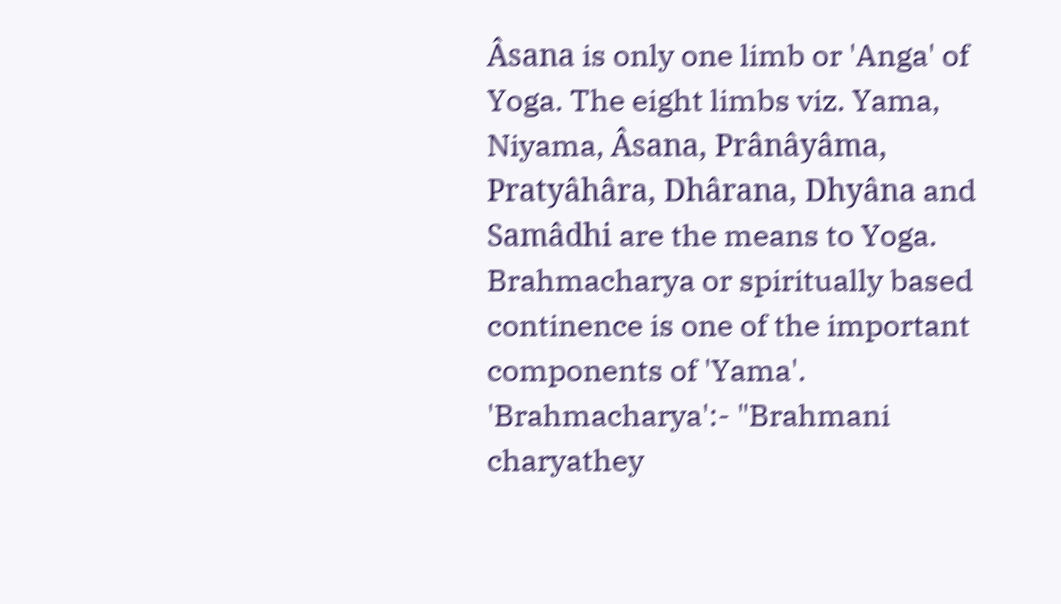Âsana is only one limb or 'Anga' of Yoga. The eight limbs viz. Yama, Niyama, Âsana, Prânâyâma, Pratyâhâra, Dhârana, Dhyâna and Samâdhi are the means to Yoga. Brahmacharya or spiritually based continence is one of the important components of 'Yama'. 'Brahmacharya':- "Brahmani charyathey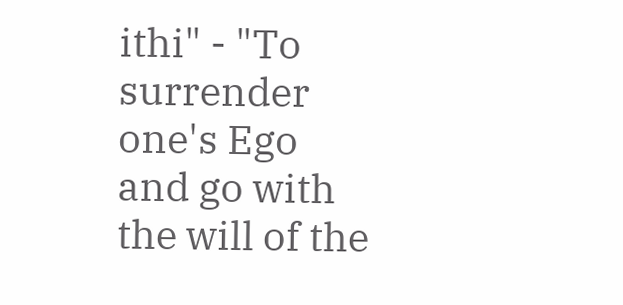ithi" - "To surrender one's Ego and go with the will of the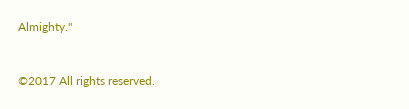Almighty."


©2017 All rights reserved.